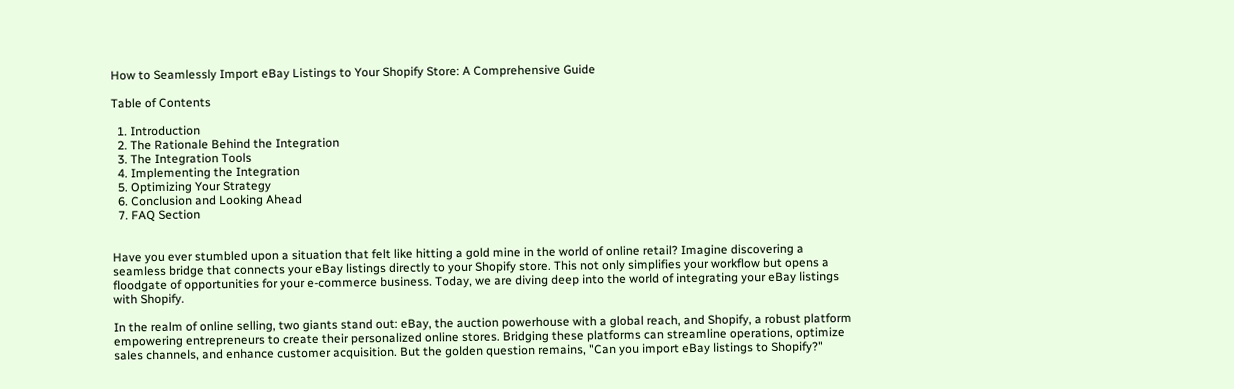How to Seamlessly Import eBay Listings to Your Shopify Store: A Comprehensive Guide

Table of Contents

  1. Introduction
  2. The Rationale Behind the Integration
  3. The Integration Tools
  4. Implementing the Integration
  5. Optimizing Your Strategy
  6. Conclusion and Looking Ahead
  7. FAQ Section


Have you ever stumbled upon a situation that felt like hitting a gold mine in the world of online retail? Imagine discovering a seamless bridge that connects your eBay listings directly to your Shopify store. This not only simplifies your workflow but opens a floodgate of opportunities for your e-commerce business. Today, we are diving deep into the world of integrating your eBay listings with Shopify.

In the realm of online selling, two giants stand out: eBay, the auction powerhouse with a global reach, and Shopify, a robust platform empowering entrepreneurs to create their personalized online stores. Bridging these platforms can streamline operations, optimize sales channels, and enhance customer acquisition. But the golden question remains, "Can you import eBay listings to Shopify?"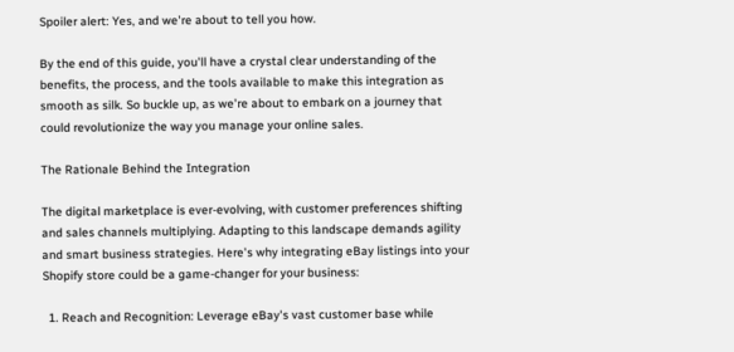Spoiler alert: Yes, and we're about to tell you how.

By the end of this guide, you'll have a crystal clear understanding of the benefits, the process, and the tools available to make this integration as smooth as silk. So buckle up, as we're about to embark on a journey that could revolutionize the way you manage your online sales.

The Rationale Behind the Integration

The digital marketplace is ever-evolving, with customer preferences shifting and sales channels multiplying. Adapting to this landscape demands agility and smart business strategies. Here's why integrating eBay listings into your Shopify store could be a game-changer for your business:

  1. Reach and Recognition: Leverage eBay's vast customer base while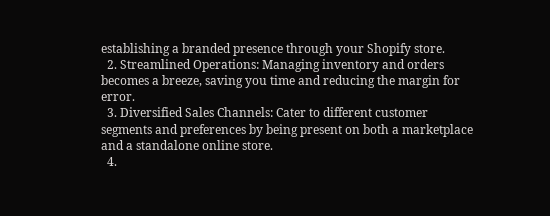establishing a branded presence through your Shopify store.
  2. Streamlined Operations: Managing inventory and orders becomes a breeze, saving you time and reducing the margin for error.
  3. Diversified Sales Channels: Cater to different customer segments and preferences by being present on both a marketplace and a standalone online store.
  4.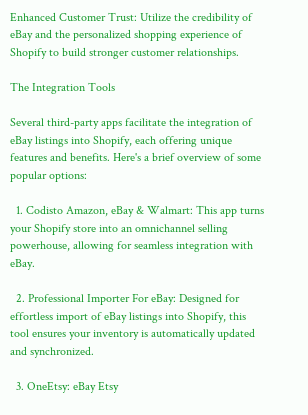Enhanced Customer Trust: Utilize the credibility of eBay and the personalized shopping experience of Shopify to build stronger customer relationships.

The Integration Tools

Several third-party apps facilitate the integration of eBay listings into Shopify, each offering unique features and benefits. Here's a brief overview of some popular options:

  1. Codisto Amazon, eBay & Walmart: This app turns your Shopify store into an omnichannel selling powerhouse, allowing for seamless integration with eBay.

  2. Professional Importer For eBay: Designed for effortless import of eBay listings into Shopify, this tool ensures your inventory is automatically updated and synchronized.

  3. OneEtsy: eBay Etsy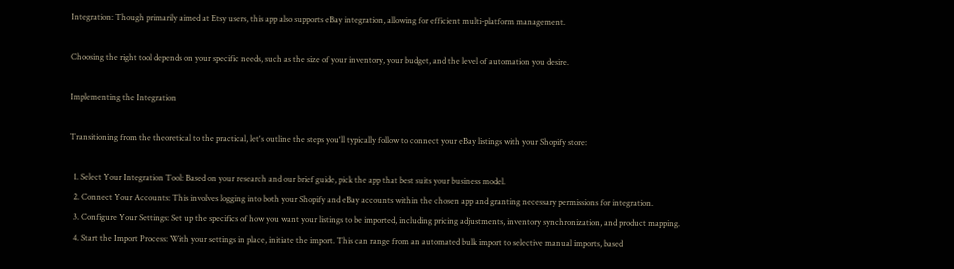Integration: Though primarily aimed at Etsy users, this app also supports eBay integration, allowing for efficient multi-platform management.

Choosing the right tool depends on your specific needs, such as the size of your inventory, your budget, and the level of automation you desire.

Implementing the Integration

Transitioning from the theoretical to the practical, let's outline the steps you'll typically follow to connect your eBay listings with your Shopify store:

  1. Select Your Integration Tool: Based on your research and our brief guide, pick the app that best suits your business model.
  2. Connect Your Accounts: This involves logging into both your Shopify and eBay accounts within the chosen app and granting necessary permissions for integration.
  3. Configure Your Settings: Set up the specifics of how you want your listings to be imported, including pricing adjustments, inventory synchronization, and product mapping.
  4. Start the Import Process: With your settings in place, initiate the import. This can range from an automated bulk import to selective manual imports, based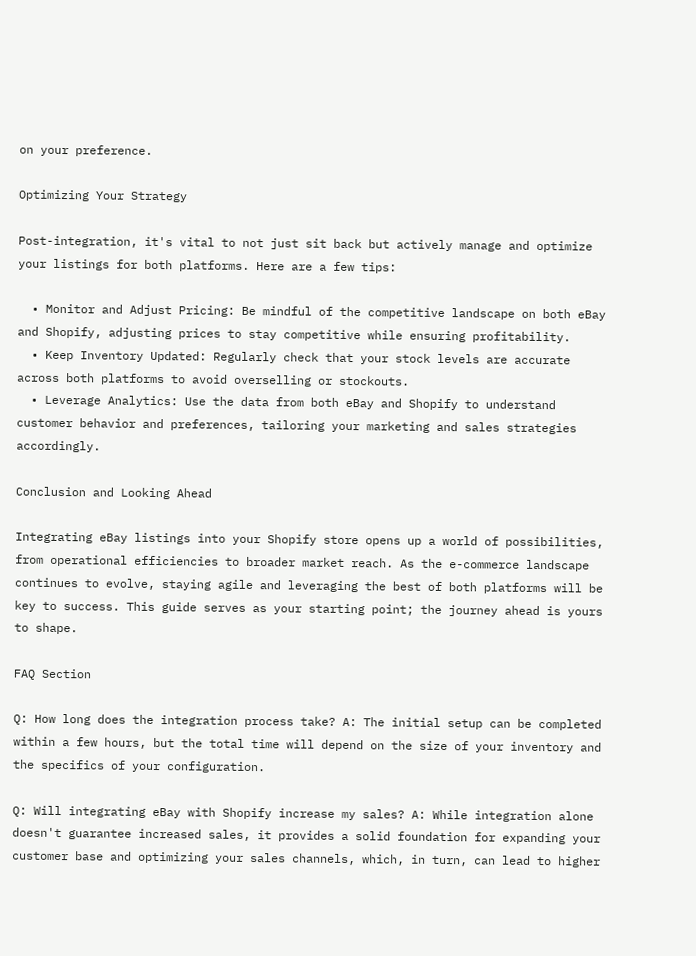on your preference.

Optimizing Your Strategy

Post-integration, it's vital to not just sit back but actively manage and optimize your listings for both platforms. Here are a few tips:

  • Monitor and Adjust Pricing: Be mindful of the competitive landscape on both eBay and Shopify, adjusting prices to stay competitive while ensuring profitability.
  • Keep Inventory Updated: Regularly check that your stock levels are accurate across both platforms to avoid overselling or stockouts.
  • Leverage Analytics: Use the data from both eBay and Shopify to understand customer behavior and preferences, tailoring your marketing and sales strategies accordingly.

Conclusion and Looking Ahead

Integrating eBay listings into your Shopify store opens up a world of possibilities, from operational efficiencies to broader market reach. As the e-commerce landscape continues to evolve, staying agile and leveraging the best of both platforms will be key to success. This guide serves as your starting point; the journey ahead is yours to shape.

FAQ Section

Q: How long does the integration process take? A: The initial setup can be completed within a few hours, but the total time will depend on the size of your inventory and the specifics of your configuration.

Q: Will integrating eBay with Shopify increase my sales? A: While integration alone doesn't guarantee increased sales, it provides a solid foundation for expanding your customer base and optimizing your sales channels, which, in turn, can lead to higher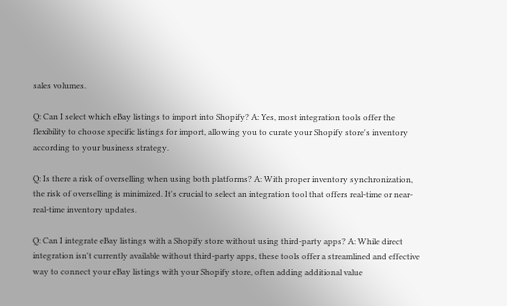sales volumes.

Q: Can I select which eBay listings to import into Shopify? A: Yes, most integration tools offer the flexibility to choose specific listings for import, allowing you to curate your Shopify store's inventory according to your business strategy.

Q: Is there a risk of overselling when using both platforms? A: With proper inventory synchronization, the risk of overselling is minimized. It's crucial to select an integration tool that offers real-time or near-real-time inventory updates.

Q: Can I integrate eBay listings with a Shopify store without using third-party apps? A: While direct integration isn't currently available without third-party apps, these tools offer a streamlined and effective way to connect your eBay listings with your Shopify store, often adding additional value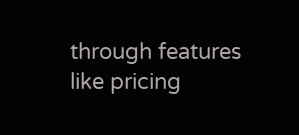through features like pricing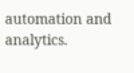automation and analytics.